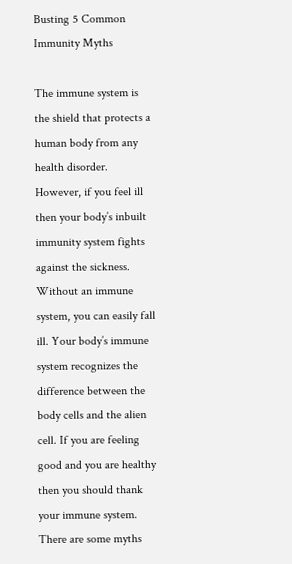Busting 5 Common Immunity Myths

The immune system is the shield that protects a human body from any health disorder. However, if you feel ill then your body’s inbuilt immunity system fights against the sickness. Without an immune system, you can easily fall ill. Your body’s immune system recognizes the difference between the body cells and the alien cell. If you are feeling good and you are healthy then you should thank your immune system. There are some myths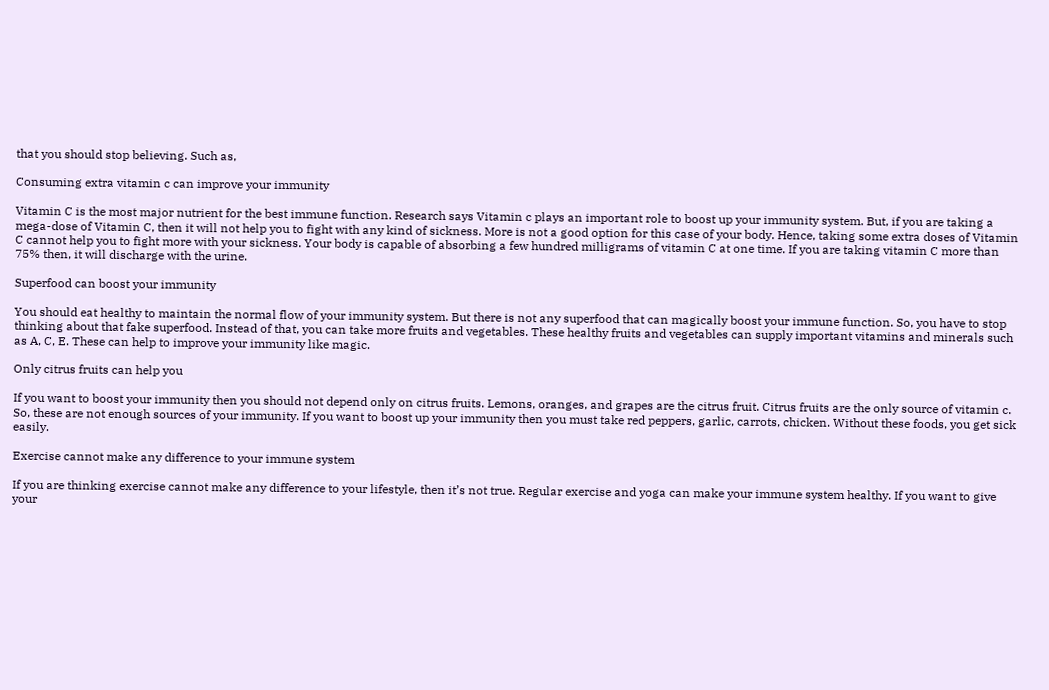that you should stop believing. Such as,

Consuming extra vitamin c can improve your immunity

Vitamin C is the most major nutrient for the best immune function. Research says Vitamin c plays an important role to boost up your immunity system. But, if you are taking a mega-dose of Vitamin C, then it will not help you to fight with any kind of sickness. More is not a good option for this case of your body. Hence, taking some extra doses of Vitamin C cannot help you to fight more with your sickness. Your body is capable of absorbing a few hundred milligrams of vitamin C at one time. If you are taking vitamin C more than 75% then, it will discharge with the urine.

Superfood can boost your immunity

You should eat healthy to maintain the normal flow of your immunity system. But there is not any superfood that can magically boost your immune function. So, you have to stop thinking about that fake superfood. Instead of that, you can take more fruits and vegetables. These healthy fruits and vegetables can supply important vitamins and minerals such as A, C, E. These can help to improve your immunity like magic.

Only citrus fruits can help you

If you want to boost your immunity then you should not depend only on citrus fruits. Lemons, oranges, and grapes are the citrus fruit. Citrus fruits are the only source of vitamin c. So, these are not enough sources of your immunity. If you want to boost up your immunity then you must take red peppers, garlic, carrots, chicken. Without these foods, you get sick easily.

Exercise cannot make any difference to your immune system

If you are thinking exercise cannot make any difference to your lifestyle, then it’s not true. Regular exercise and yoga can make your immune system healthy. If you want to give your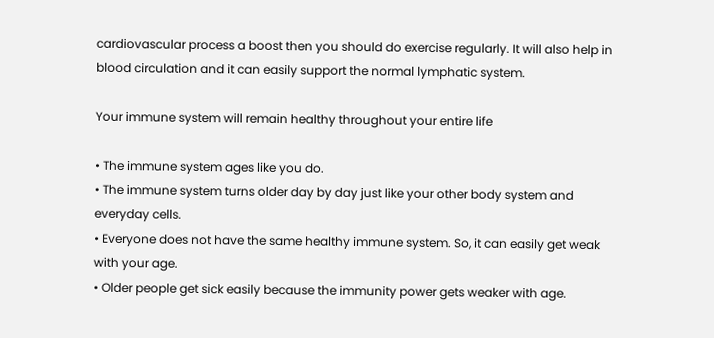cardiovascular process a boost then you should do exercise regularly. It will also help in blood circulation and it can easily support the normal lymphatic system.

Your immune system will remain healthy throughout your entire life

• The immune system ages like you do.
• The immune system turns older day by day just like your other body system and everyday cells.
• Everyone does not have the same healthy immune system. So, it can easily get weak with your age.
• Older people get sick easily because the immunity power gets weaker with age.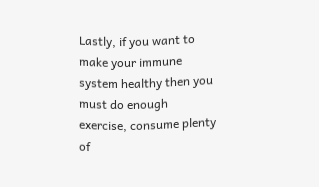Lastly, if you want to make your immune system healthy then you must do enough exercise, consume plenty of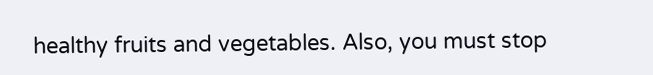healthy fruits and vegetables. Also, you must stop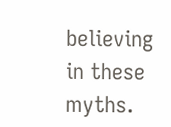believing in these myths.